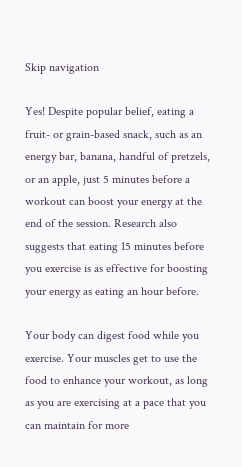Skip navigation

Yes! Despite popular belief, eating a fruit- or grain-based snack, such as an energy bar, banana, handful of pretzels, or an apple, just 5 minutes before a workout can boost your energy at the end of the session. Research also suggests that eating 15 minutes before you exercise is as effective for boosting your energy as eating an hour before.

Your body can digest food while you exercise. Your muscles get to use the food to enhance your workout, as long as you are exercising at a pace that you can maintain for more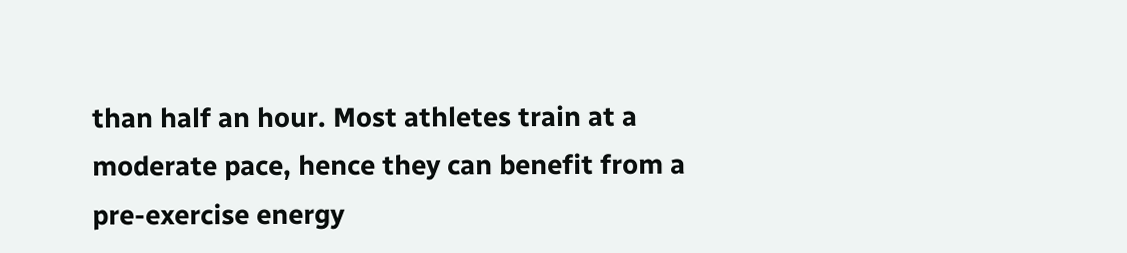than half an hour. Most athletes train at a moderate pace, hence they can benefit from a pre-exercise energy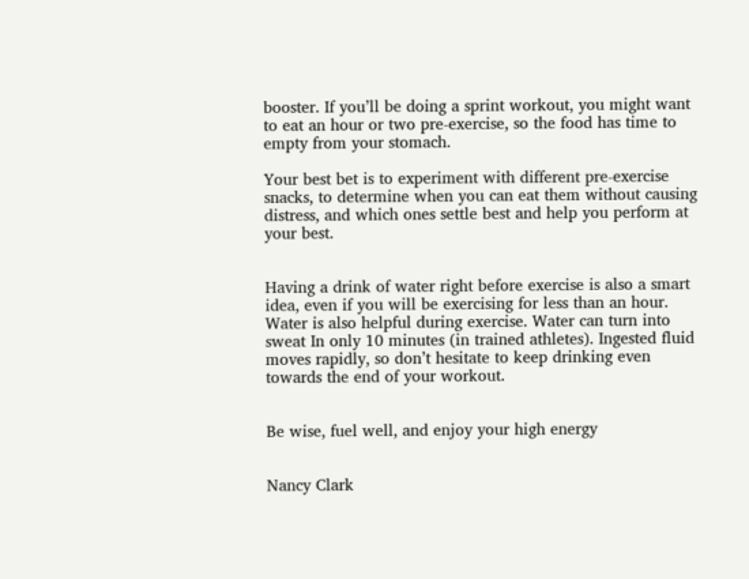booster. If you’ll be doing a sprint workout, you might want to eat an hour or two pre-exercise, so the food has time to empty from your stomach.

Your best bet is to experiment with different pre-exercise snacks, to determine when you can eat them without causing distress, and which ones settle best and help you perform at your best.


Having a drink of water right before exercise is also a smart idea, even if you will be exercising for less than an hour. Water is also helpful during exercise. Water can turn into sweat In only 10 minutes (in trained athletes). Ingested fluid moves rapidly, so don’t hesitate to keep drinking even towards the end of your workout.


Be wise, fuel well, and enjoy your high energy


Nancy Clark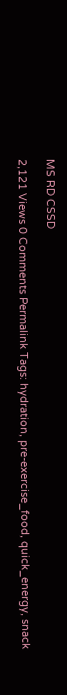MS RD CSSD

2,121 Views 0 Comments Permalink Tags: hydration, pre-exercise_food, quick_energy, snack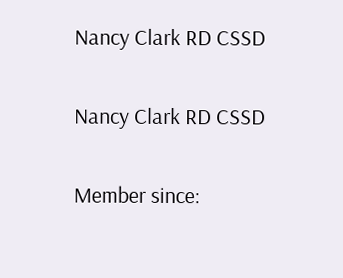Nancy Clark RD CSSD

Nancy Clark RD CSSD

Member since: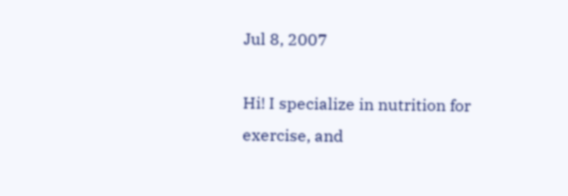Jul 8, 2007

Hi! I specialize in nutrition for exercise, and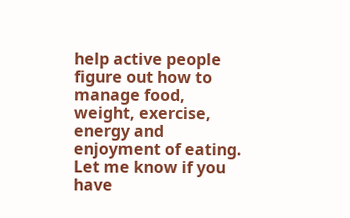help active people figure out how to manage food, weight, exercise, energy and enjoyment of eating. Let me know if you have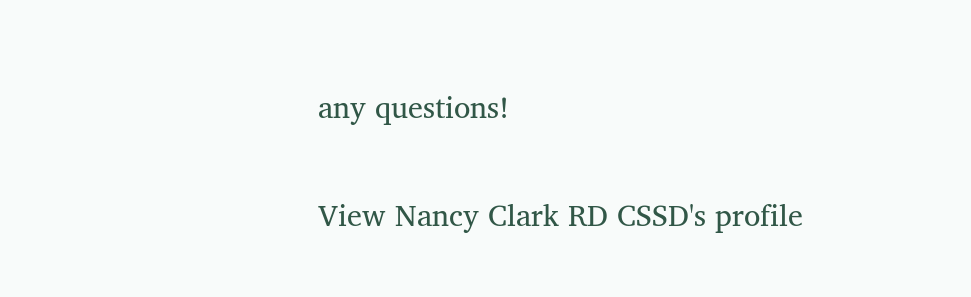any questions!

View Nancy Clark RD CSSD's profile